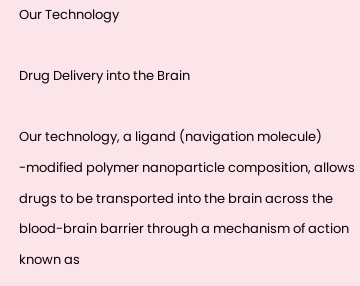Our Technology

Drug Delivery into the Brain

Our technology, a ligand (navigation molecule) -modified polymer nanoparticle composition, allows drugs to be transported into the brain across the blood-brain barrier through a mechanism of action known as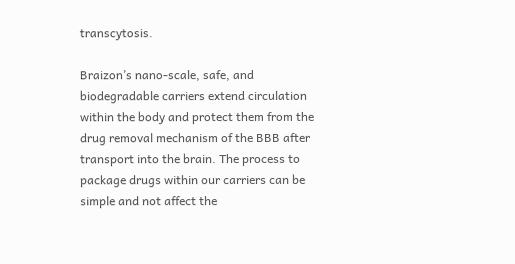transcytosis.

Braizon’s nano-scale, safe, and biodegradable carriers extend circulation within the body and protect them from the drug removal mechanism of the BBB after transport into the brain. The process to package drugs within our carriers can be simple and not affect the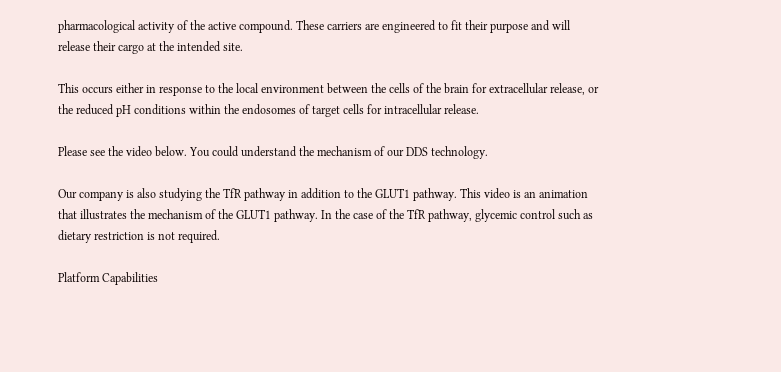pharmacological activity of the active compound. These carriers are engineered to fit their purpose and will release their cargo at the intended site.

This occurs either in response to the local environment between the cells of the brain for extracellular release, or the reduced pH conditions within the endosomes of target cells for intracellular release.

Please see the video below. You could understand the mechanism of our DDS technology.

Our company is also studying the TfR pathway in addition to the GLUT1 pathway. This video is an animation that illustrates the mechanism of the GLUT1 pathway. In the case of the TfR pathway, glycemic control such as dietary restriction is not required.

Platform Capabilities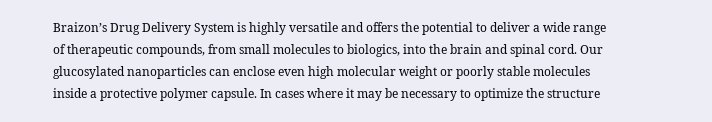Braizon’s Drug Delivery System is highly versatile and offers the potential to deliver a wide range of therapeutic compounds, from small molecules to biologics, into the brain and spinal cord. Our glucosylated nanoparticles can enclose even high molecular weight or poorly stable molecules inside a protective polymer capsule. In cases where it may be necessary to optimize the structure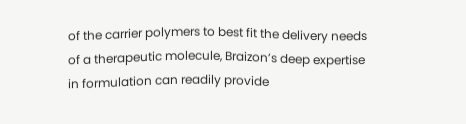of the carrier polymers to best fit the delivery needs of a therapeutic molecule, Braizon’s deep expertise in formulation can readily provide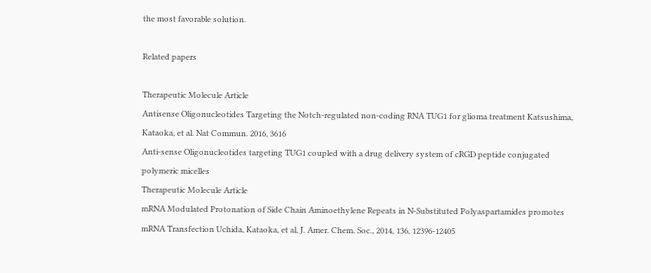the most favorable solution.

Related papers

Therapeutic Molecule Article
Antisense Oligonucleotides Targeting the Notch-regulated non-coding RNA TUG1 for glioma treatment Katsushima, Kataoka, et al. Nat Commun. 2016, 3616
Anti-sense Oligonucleotides targeting TUG1 coupled with a drug delivery system of cRGD peptide conjugated polymeric micelles
Therapeutic Molecule Article
mRNA Modulated Protonation of Side Chain Aminoethylene Repeats in N-Substituted Polyaspartamides promotes mRNA Transfection Uchida, Kataoka, et al, J. Amer. Chem. Soc., 2014, 136, 12396-12405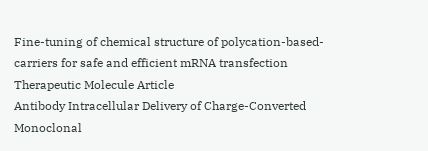Fine-tuning of chemical structure of polycation-based-carriers for safe and efficient mRNA transfection
Therapeutic Molecule Article
Antibody Intracellular Delivery of Charge-Converted Monoclonal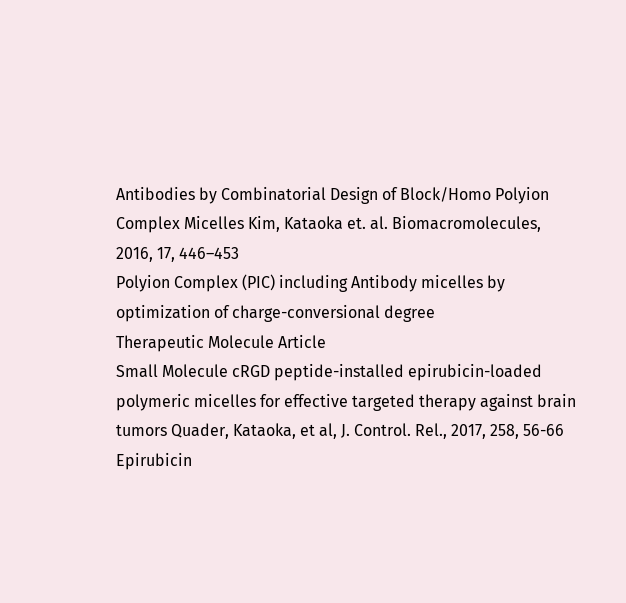Antibodies by Combinatorial Design of Block/Homo Polyion Complex Micelles Kim, Kataoka et. al. Biomacromolecules, 2016, 17, 446–453
Polyion Complex (PIC) including Antibody micelles by optimization of charge-conversional degree
Therapeutic Molecule Article
Small Molecule cRGD peptide-installed epirubicin-loaded polymeric micelles for effective targeted therapy against brain tumors Quader, Kataoka, et al, J. Control. Rel., 2017, 258, 56-66
Epirubicin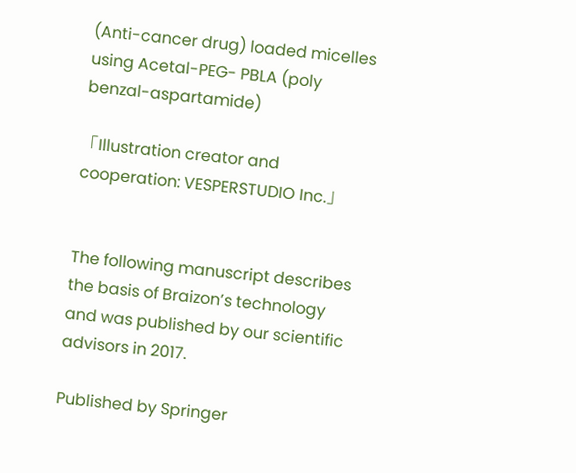(Anti-cancer drug) loaded micelles using Acetal-PEG- PBLA (poly benzal-aspartamide)

「Illustration creator and cooperation: VESPERSTUDIO Inc.」


The following manuscript describes the basis of Braizon’s technology and was published by our scientific advisors in 2017.

Published by Springer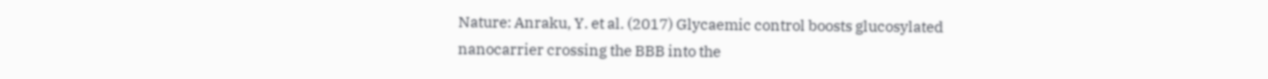Nature: Anraku, Y. et al. (2017) Glycaemic control boosts glucosylated nanocarrier crossing the BBB into the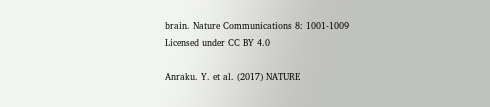brain. Nature Communications 8: 1001-1009 Licensed under CC BY 4.0

Anraku. Y. et al. (2017) NATURE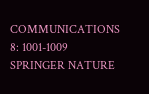COMMUNICATIONS 8: 1001-1009 SPRINGER NATURE